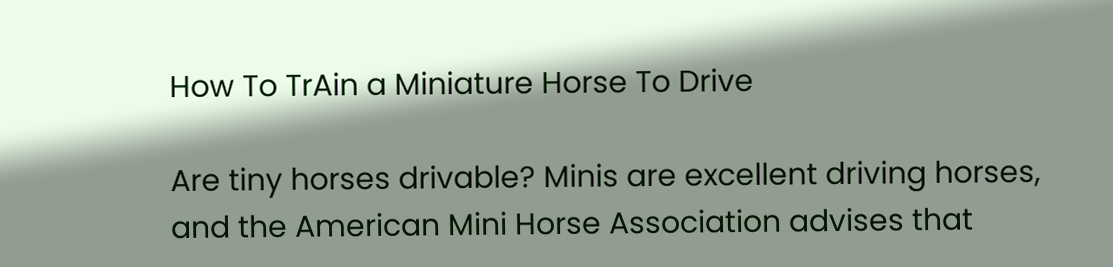How To TrAin a Miniature Horse To Drive

Are tiny horses drivable? Minis are excellent driving horses, and the American Mini Horse Association advises that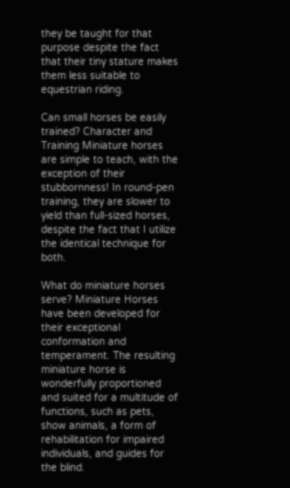they be taught for that purpose despite the fact that their tiny stature makes them less suitable to equestrian riding.

Can small horses be easily trained? Character and Training Miniature horses are simple to teach, with the exception of their stubbornness! In round-pen training, they are slower to yield than full-sized horses, despite the fact that I utilize the identical technique for both.

What do miniature horses serve? Miniature Horses have been developed for their exceptional conformation and temperament. The resulting miniature horse is wonderfully proportioned and suited for a multitude of functions, such as pets, show animals, a form of rehabilitation for impaired individuals, and guides for the blind.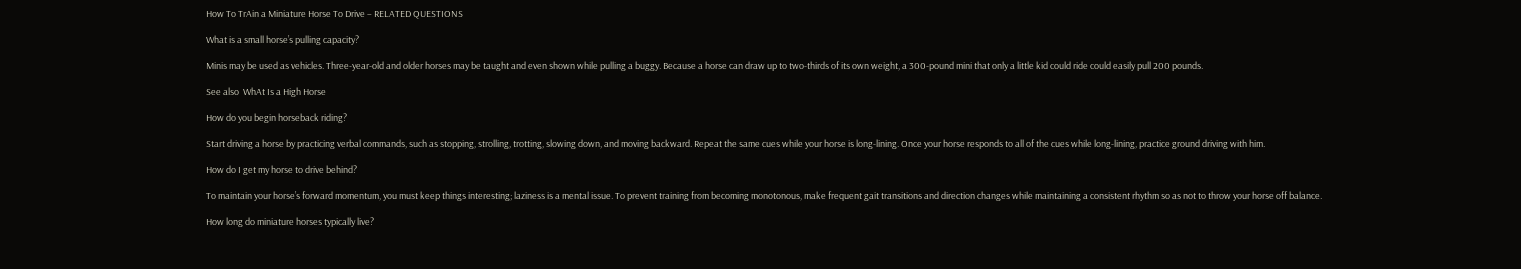How To TrAin a Miniature Horse To Drive – RELATED QUESTIONS

What is a small horse’s pulling capacity?

Minis may be used as vehicles. Three-year-old and older horses may be taught and even shown while pulling a buggy. Because a horse can draw up to two-thirds of its own weight, a 300-pound mini that only a little kid could ride could easily pull 200 pounds.

See also  WhAt Is a High Horse

How do you begin horseback riding?

Start driving a horse by practicing verbal commands, such as stopping, strolling, trotting, slowing down, and moving backward. Repeat the same cues while your horse is long-lining. Once your horse responds to all of the cues while long-lining, practice ground driving with him.

How do I get my horse to drive behind?

To maintain your horse’s forward momentum, you must keep things interesting; laziness is a mental issue. To prevent training from becoming monotonous, make frequent gait transitions and direction changes while maintaining a consistent rhythm so as not to throw your horse off balance.

How long do miniature horses typically live?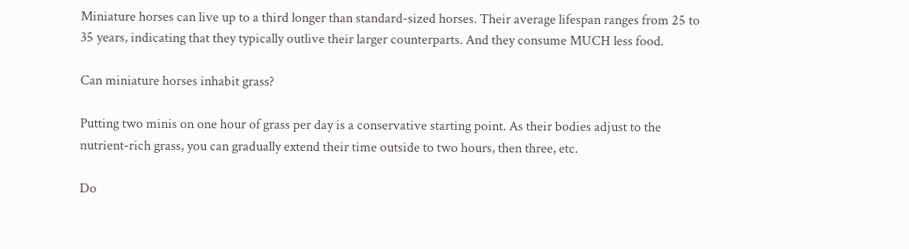Miniature horses can live up to a third longer than standard-sized horses. Their average lifespan ranges from 25 to 35 years, indicating that they typically outlive their larger counterparts. And they consume MUCH less food.

Can miniature horses inhabit grass?

Putting two minis on one hour of grass per day is a conservative starting point. As their bodies adjust to the nutrient-rich grass, you can gradually extend their time outside to two hours, then three, etc.

Do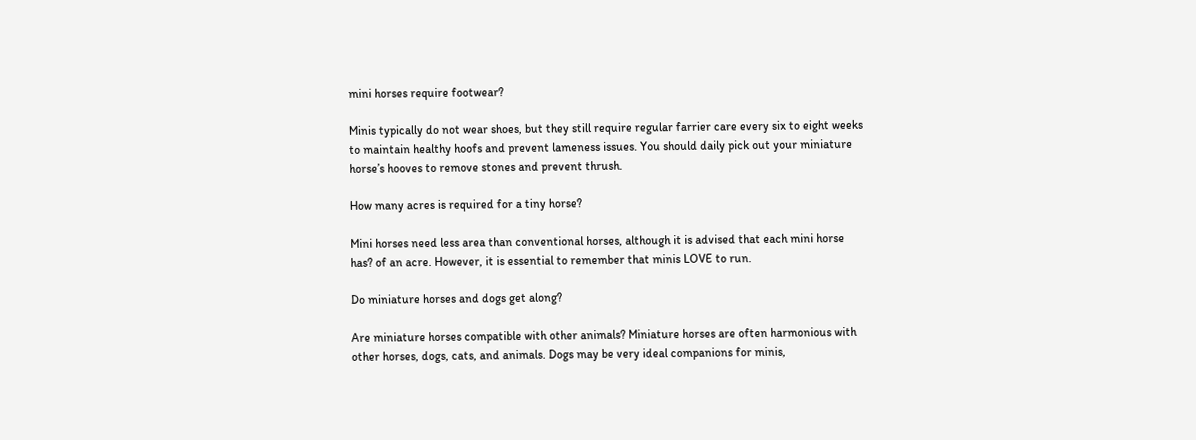mini horses require footwear?

Minis typically do not wear shoes, but they still require regular farrier care every six to eight weeks to maintain healthy hoofs and prevent lameness issues. You should daily pick out your miniature horse’s hooves to remove stones and prevent thrush.

How many acres is required for a tiny horse?

Mini horses need less area than conventional horses, although it is advised that each mini horse has? of an acre. However, it is essential to remember that minis LOVE to run.

Do miniature horses and dogs get along?

Are miniature horses compatible with other animals? Miniature horses are often harmonious with other horses, dogs, cats, and animals. Dogs may be very ideal companions for minis,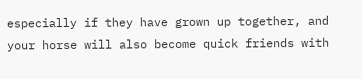especially if they have grown up together, and your horse will also become quick friends with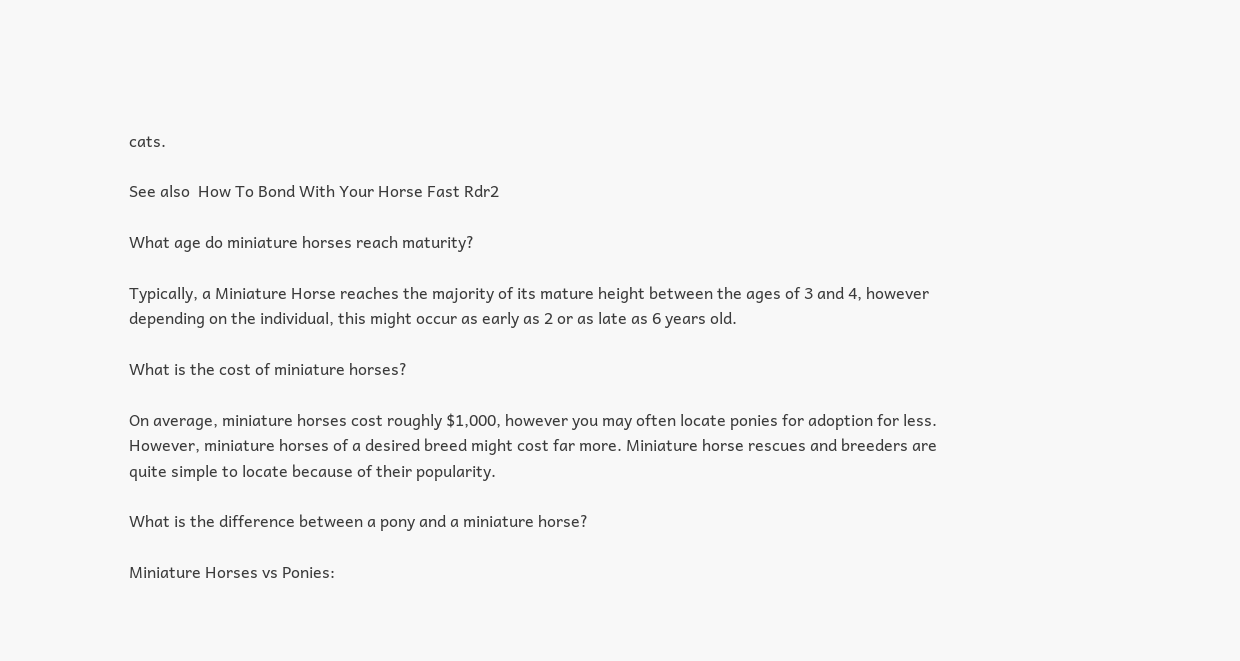cats.

See also  How To Bond With Your Horse Fast Rdr2

What age do miniature horses reach maturity?

Typically, a Miniature Horse reaches the majority of its mature height between the ages of 3 and 4, however depending on the individual, this might occur as early as 2 or as late as 6 years old.

What is the cost of miniature horses?

On average, miniature horses cost roughly $1,000, however you may often locate ponies for adoption for less. However, miniature horses of a desired breed might cost far more. Miniature horse rescues and breeders are quite simple to locate because of their popularity.

What is the difference between a pony and a miniature horse?

Miniature Horses vs Ponies: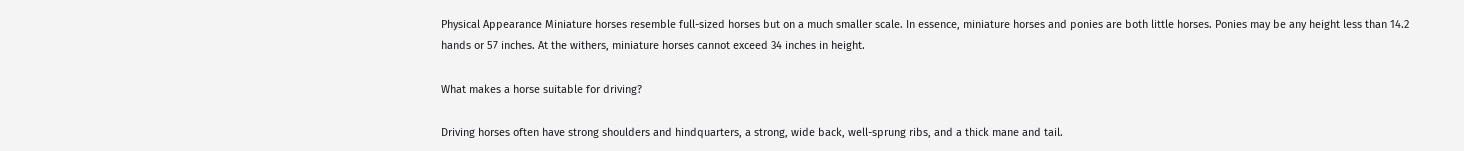Physical Appearance Miniature horses resemble full-sized horses but on a much smaller scale. In essence, miniature horses and ponies are both little horses. Ponies may be any height less than 14.2 hands or 57 inches. At the withers, miniature horses cannot exceed 34 inches in height.

What makes a horse suitable for driving?

Driving horses often have strong shoulders and hindquarters, a strong, wide back, well-sprung ribs, and a thick mane and tail.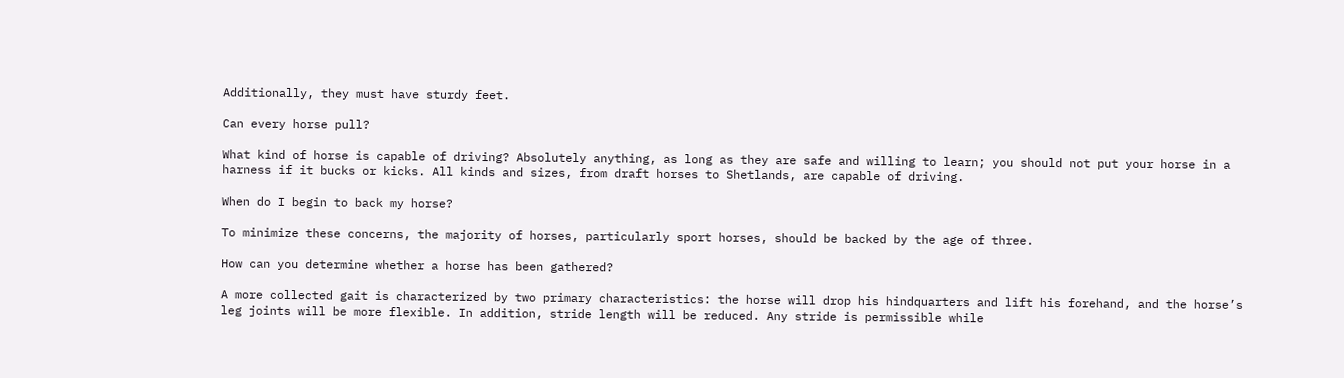Additionally, they must have sturdy feet.

Can every horse pull?

What kind of horse is capable of driving? Absolutely anything, as long as they are safe and willing to learn; you should not put your horse in a harness if it bucks or kicks. All kinds and sizes, from draft horses to Shetlands, are capable of driving.

When do I begin to back my horse?

To minimize these concerns, the majority of horses, particularly sport horses, should be backed by the age of three.

How can you determine whether a horse has been gathered?

A more collected gait is characterized by two primary characteristics: the horse will drop his hindquarters and lift his forehand, and the horse’s leg joints will be more flexible. In addition, stride length will be reduced. Any stride is permissible while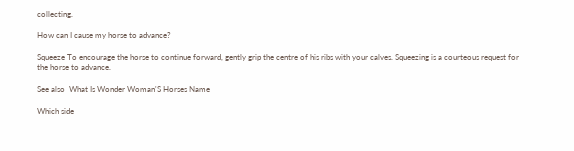collecting.

How can I cause my horse to advance?

Squeeze To encourage the horse to continue forward, gently grip the centre of his ribs with your calves. Squeezing is a courteous request for the horse to advance.

See also  What Is Wonder Woman'S Horses Name

Which side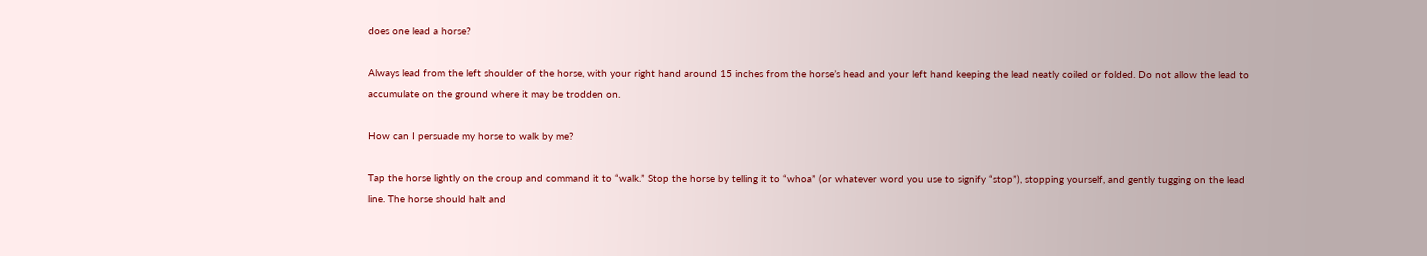does one lead a horse?

Always lead from the left shoulder of the horse, with your right hand around 15 inches from the horse’s head and your left hand keeping the lead neatly coiled or folded. Do not allow the lead to accumulate on the ground where it may be trodden on.

How can I persuade my horse to walk by me?

Tap the horse lightly on the croup and command it to “walk.” Stop the horse by telling it to “whoa” (or whatever word you use to signify “stop”), stopping yourself, and gently tugging on the lead line. The horse should halt and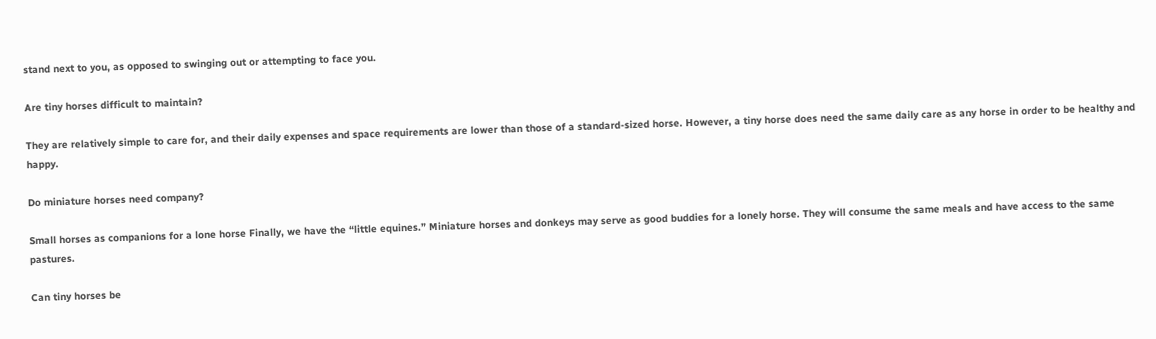stand next to you, as opposed to swinging out or attempting to face you.

Are tiny horses difficult to maintain?

They are relatively simple to care for, and their daily expenses and space requirements are lower than those of a standard-sized horse. However, a tiny horse does need the same daily care as any horse in order to be healthy and happy.

Do miniature horses need company?

Small horses as companions for a lone horse Finally, we have the “little equines.” Miniature horses and donkeys may serve as good buddies for a lonely horse. They will consume the same meals and have access to the same pastures.

Can tiny horses be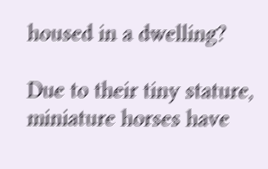housed in a dwelling?

Due to their tiny stature, miniature horses have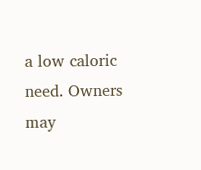a low caloric need. Owners may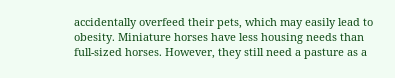accidentally overfeed their pets, which may easily lead to obesity. Miniature horses have less housing needs than full-sized horses. However, they still need a pasture as a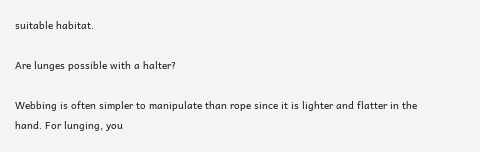suitable habitat.

Are lunges possible with a halter?

Webbing is often simpler to manipulate than rope since it is lighter and flatter in the hand. For lunging, you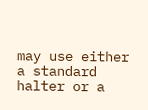may use either a standard halter or a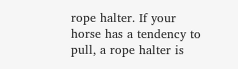rope halter. If your horse has a tendency to pull, a rope halter is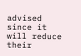advised since it will reduce their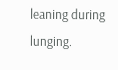leaning during lunging.